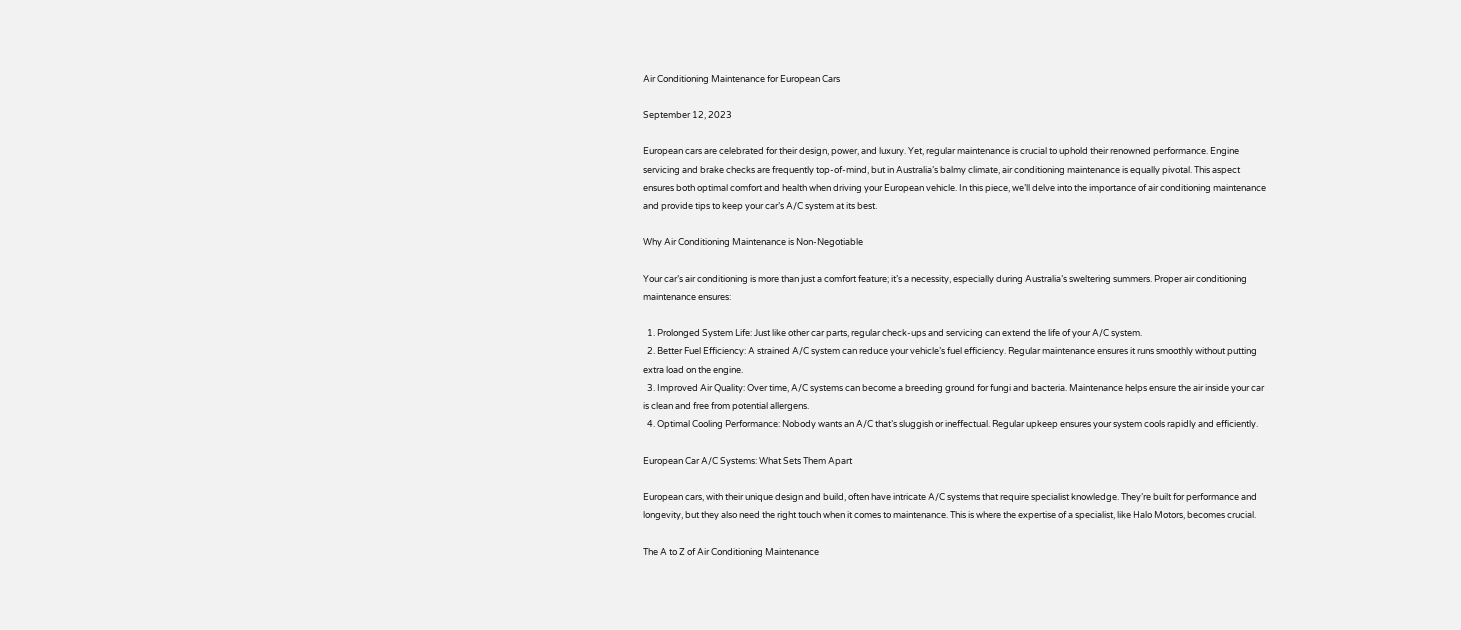Air Conditioning Maintenance for European Cars

September 12, 2023

European cars are celebrated for their design, power, and luxury. Yet, regular maintenance is crucial to uphold their renowned performance. Engine servicing and brake checks are frequently top-of-mind, but in Australia’s balmy climate, air conditioning maintenance is equally pivotal. This aspect ensures both optimal comfort and health when driving your European vehicle. In this piece, we’ll delve into the importance of air conditioning maintenance and provide tips to keep your car’s A/C system at its best.

Why Air Conditioning Maintenance is Non-Negotiable

Your car’s air conditioning is more than just a comfort feature; it’s a necessity, especially during Australia’s sweltering summers. Proper air conditioning maintenance ensures:

  1. Prolonged System Life: Just like other car parts, regular check-ups and servicing can extend the life of your A/C system.
  2. Better Fuel Efficiency: A strained A/C system can reduce your vehicle’s fuel efficiency. Regular maintenance ensures it runs smoothly without putting extra load on the engine.
  3. Improved Air Quality: Over time, A/C systems can become a breeding ground for fungi and bacteria. Maintenance helps ensure the air inside your car is clean and free from potential allergens.
  4. Optimal Cooling Performance: Nobody wants an A/C that’s sluggish or ineffectual. Regular upkeep ensures your system cools rapidly and efficiently.

European Car A/C Systems: What Sets Them Apart

European cars, with their unique design and build, often have intricate A/C systems that require specialist knowledge. They’re built for performance and longevity, but they also need the right touch when it comes to maintenance. This is where the expertise of a specialist, like Halo Motors, becomes crucial.

The A to Z of Air Conditioning Maintenance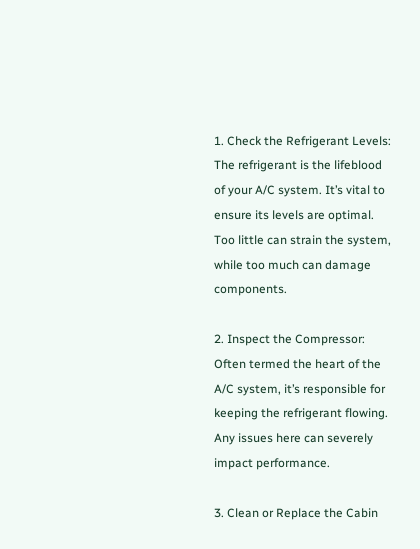1. Check the Refrigerant Levels: The refrigerant is the lifeblood of your A/C system. It’s vital to ensure its levels are optimal. Too little can strain the system, while too much can damage components.

2. Inspect the Compressor: Often termed the heart of the A/C system, it’s responsible for keeping the refrigerant flowing. Any issues here can severely impact performance.

3. Clean or Replace the Cabin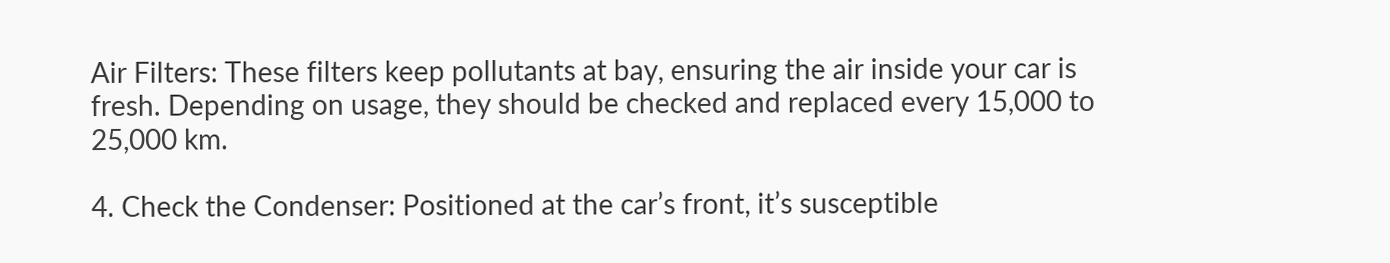Air Filters: These filters keep pollutants at bay, ensuring the air inside your car is fresh. Depending on usage, they should be checked and replaced every 15,000 to 25,000 km.

4. Check the Condenser: Positioned at the car’s front, it’s susceptible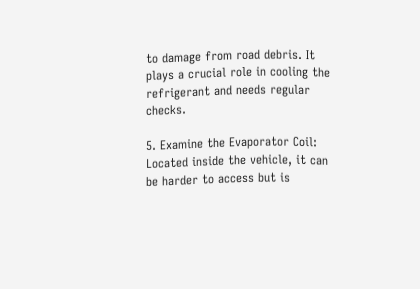to damage from road debris. It plays a crucial role in cooling the refrigerant and needs regular checks.

5. Examine the Evaporator Coil: Located inside the vehicle, it can be harder to access but is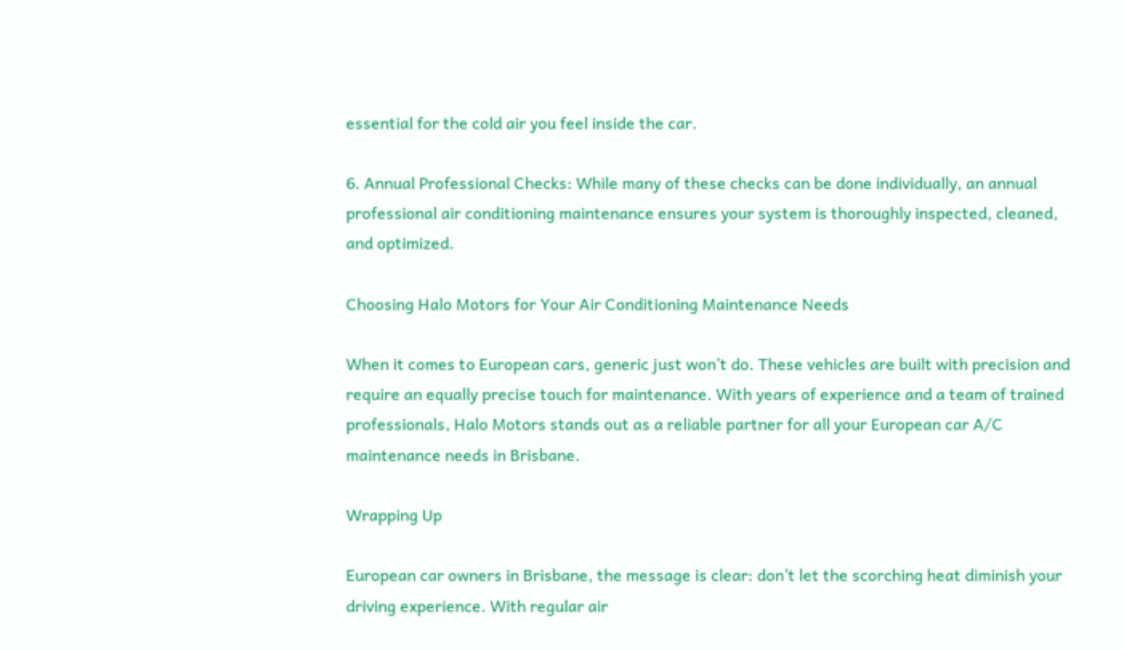essential for the cold air you feel inside the car.

6. Annual Professional Checks: While many of these checks can be done individually, an annual professional air conditioning maintenance ensures your system is thoroughly inspected, cleaned, and optimized.

Choosing Halo Motors for Your Air Conditioning Maintenance Needs

When it comes to European cars, generic just won’t do. These vehicles are built with precision and require an equally precise touch for maintenance. With years of experience and a team of trained professionals, Halo Motors stands out as a reliable partner for all your European car A/C maintenance needs in Brisbane.

Wrapping Up

European car owners in Brisbane, the message is clear: don’t let the scorching heat diminish your driving experience. With regular air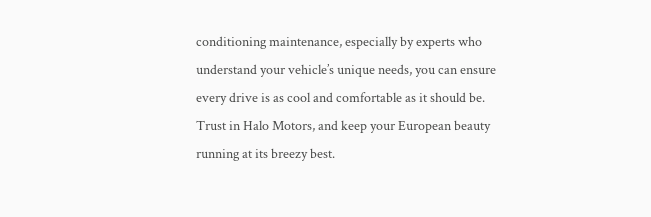conditioning maintenance, especially by experts who understand your vehicle’s unique needs, you can ensure every drive is as cool and comfortable as it should be. Trust in Halo Motors, and keep your European beauty running at its breezy best.